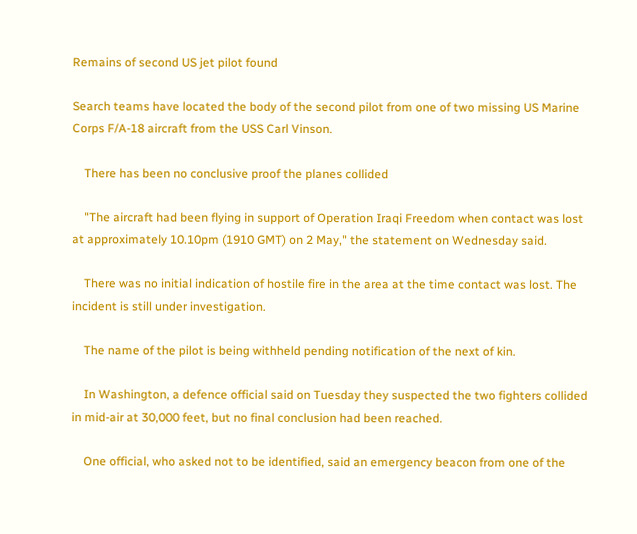Remains of second US jet pilot found

Search teams have located the body of the second pilot from one of two missing US Marine Corps F/A-18 aircraft from the USS Carl Vinson.

    There has been no conclusive proof the planes collided

    "The aircraft had been flying in support of Operation Iraqi Freedom when contact was lost at approximately 10.10pm (1910 GMT) on 2 May," the statement on Wednesday said.

    There was no initial indication of hostile fire in the area at the time contact was lost. The incident is still under investigation.

    The name of the pilot is being withheld pending notification of the next of kin.

    In Washington, a defence official said on Tuesday they suspected the two fighters collided in mid-air at 30,000 feet, but no final conclusion had been reached.

    One official, who asked not to be identified, said an emergency beacon from one of the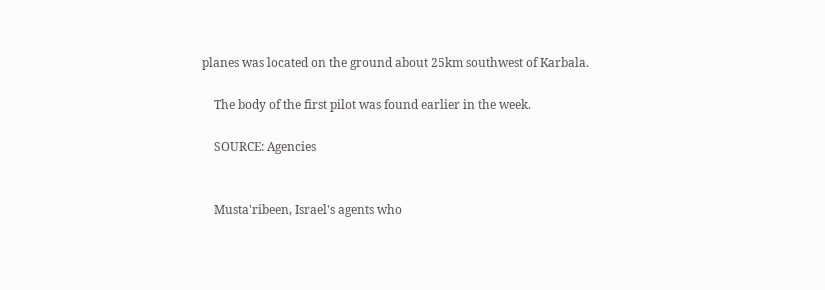planes was located on the ground about 25km southwest of Karbala.

    The body of the first pilot was found earlier in the week.

    SOURCE: Agencies


    Musta'ribeen, Israel's agents who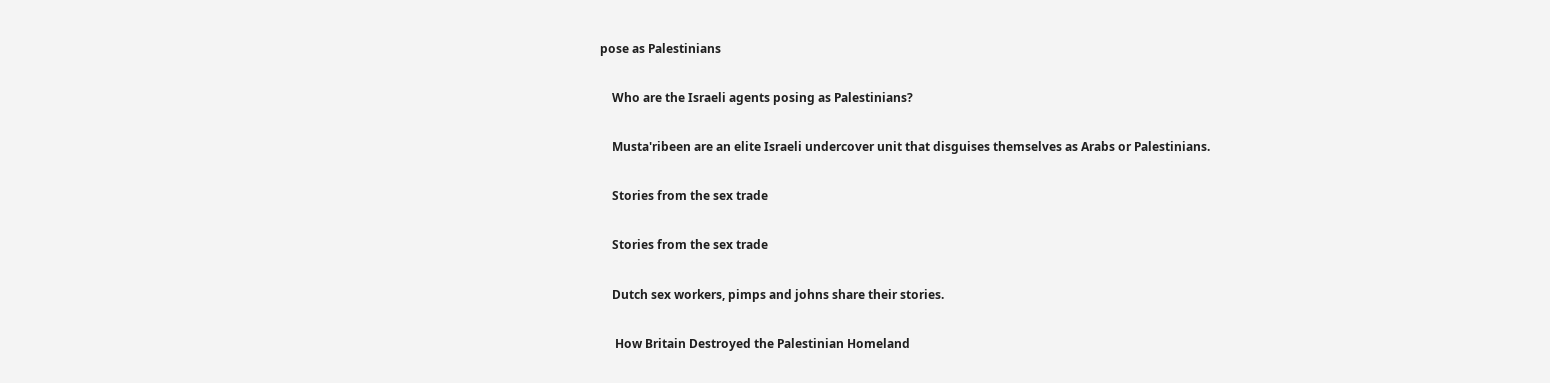pose as Palestinians

    Who are the Israeli agents posing as Palestinians?

    Musta'ribeen are an elite Israeli undercover unit that disguises themselves as Arabs or Palestinians.

    Stories from the sex trade

    Stories from the sex trade

    Dutch sex workers, pimps and johns share their stories.

     How Britain Destroyed the Palestinian Homeland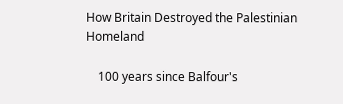How Britain Destroyed the Palestinian Homeland

    100 years since Balfour's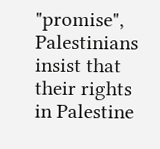"promise", Palestinians insist that their rights in Palestine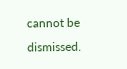cannot be dismissed.